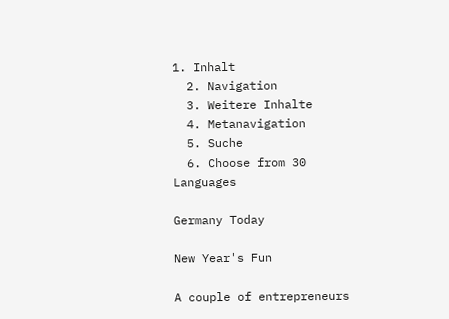1. Inhalt
  2. Navigation
  3. Weitere Inhalte
  4. Metanavigation
  5. Suche
  6. Choose from 30 Languages

Germany Today

New Year's Fun

A couple of entrepreneurs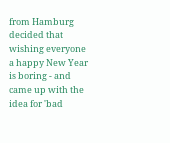from Hamburg decided that wishing everyone a happy New Year is boring - and came up with the idea for 'bad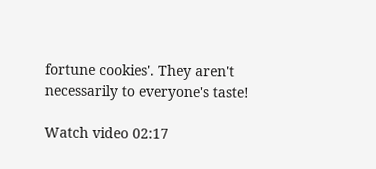fortune cookies'. They aren't necessarily to everyone's taste!

Watch video 02:17